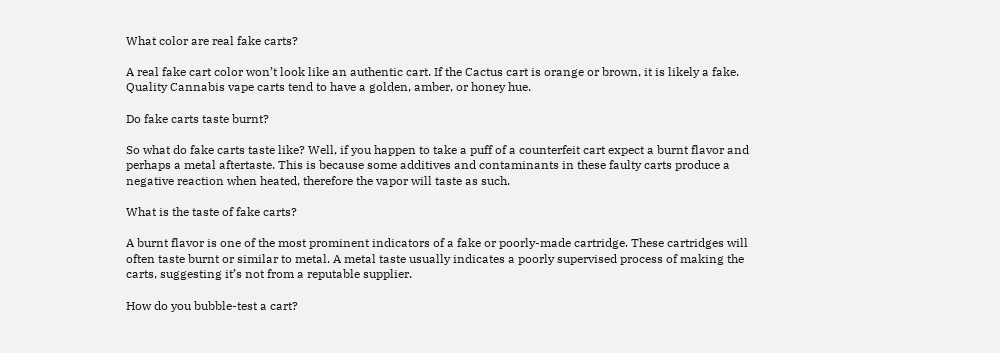What color are real fake carts?

A real fake cart color won’t look like an authentic cart. If the Cactus cart is orange or brown, it is likely a fake. Quality Cannabis vape carts tend to have a golden, amber, or honey hue.

Do fake carts taste burnt?

So what do fake carts taste like? Well, if you happen to take a puff of a counterfeit cart expect a burnt flavor and perhaps a metal aftertaste. This is because some additives and contaminants in these faulty carts produce a negative reaction when heated, therefore the vapor will taste as such.

What is the taste of fake carts?

A burnt flavor is one of the most prominent indicators of a fake or poorly-made cartridge. These cartridges will often taste burnt or similar to metal. A metal taste usually indicates a poorly supervised process of making the carts, suggesting it’s not from a reputable supplier.

How do you bubble-test a cart?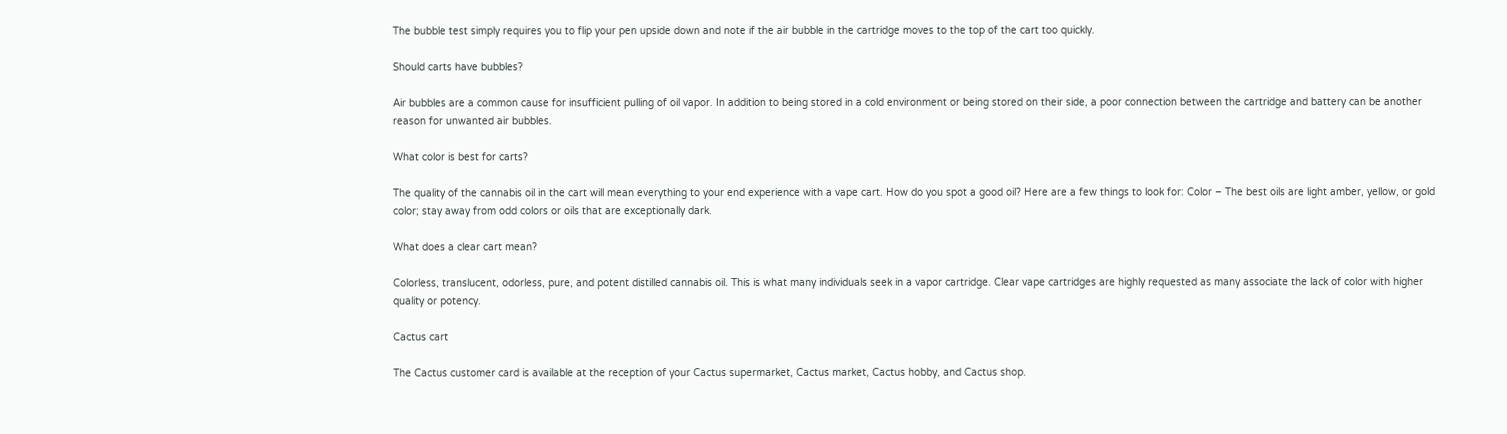The bubble test simply requires you to flip your pen upside down and note if the air bubble in the cartridge moves to the top of the cart too quickly.

Should carts have bubbles?

Air bubbles are a common cause for insufficient pulling of oil vapor. In addition to being stored in a cold environment or being stored on their side, a poor connection between the cartridge and battery can be another reason for unwanted air bubbles.

What color is best for carts?

The quality of the cannabis oil in the cart will mean everything to your end experience with a vape cart. How do you spot a good oil? Here are a few things to look for: Color – The best oils are light amber, yellow, or gold color; stay away from odd colors or oils that are exceptionally dark.

What does a clear cart mean?

Colorless, translucent, odorless, pure, and potent distilled cannabis oil. This is what many individuals seek in a vapor cartridge. Clear vape cartridges are highly requested as many associate the lack of color with higher quality or potency.

Cactus cart

The Cactus customer card is available at the reception of your Cactus supermarket, Cactus market, Cactus hobby, and Cactus shop.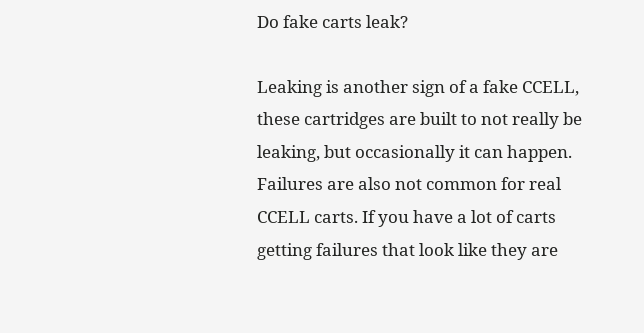Do fake carts leak?

Leaking is another sign of a fake CCELL, these cartridges are built to not really be leaking, but occasionally it can happen. Failures are also not common for real CCELL carts. If you have a lot of carts getting failures that look like they are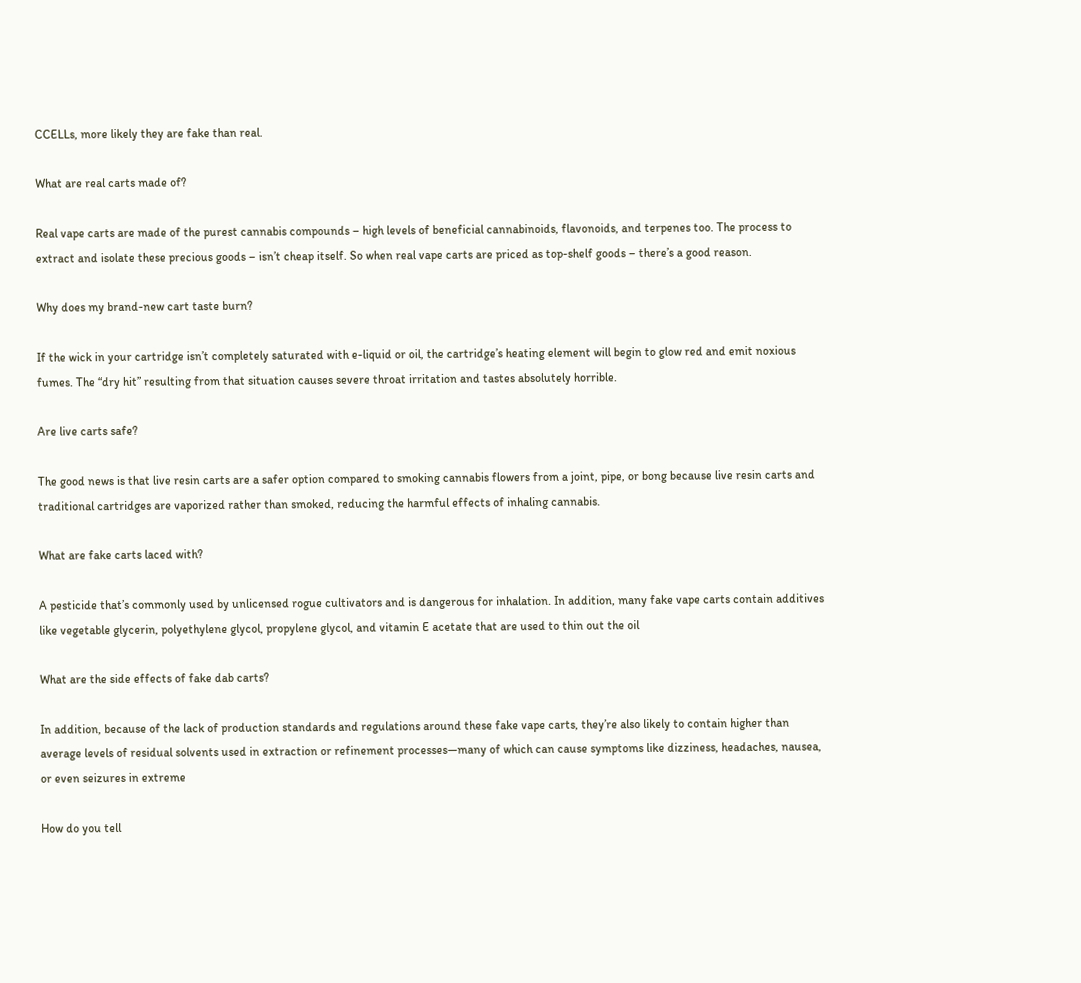CCELLs, more likely they are fake than real.

What are real carts made of?

Real vape carts are made of the purest cannabis compounds – high levels of beneficial cannabinoids, flavonoids, and terpenes too. The process to extract and isolate these precious goods – isn’t cheap itself. So when real vape carts are priced as top-shelf goods – there’s a good reason.

Why does my brand-new cart taste burn?

If the wick in your cartridge isn’t completely saturated with e-liquid or oil, the cartridge’s heating element will begin to glow red and emit noxious fumes. The “dry hit” resulting from that situation causes severe throat irritation and tastes absolutely horrible.

Are live carts safe?

The good news is that live resin carts are a safer option compared to smoking cannabis flowers from a joint, pipe, or bong because live resin carts and traditional cartridges are vaporized rather than smoked, reducing the harmful effects of inhaling cannabis.

What are fake carts laced with?

A pesticide that’s commonly used by unlicensed rogue cultivators and is dangerous for inhalation. In addition, many fake vape carts contain additives like vegetable glycerin, polyethylene glycol, propylene glycol, and vitamin E acetate that are used to thin out the oil

What are the side effects of fake dab carts?

In addition, because of the lack of production standards and regulations around these fake vape carts, they’re also likely to contain higher than average levels of residual solvents used in extraction or refinement processes—many of which can cause symptoms like dizziness, headaches, nausea, or even seizures in extreme

How do you tell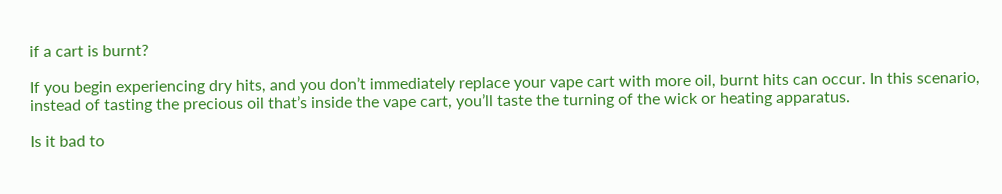if a cart is burnt?

If you begin experiencing dry hits, and you don’t immediately replace your vape cart with more oil, burnt hits can occur. In this scenario, instead of tasting the precious oil that’s inside the vape cart, you’ll taste the turning of the wick or heating apparatus.

Is it bad to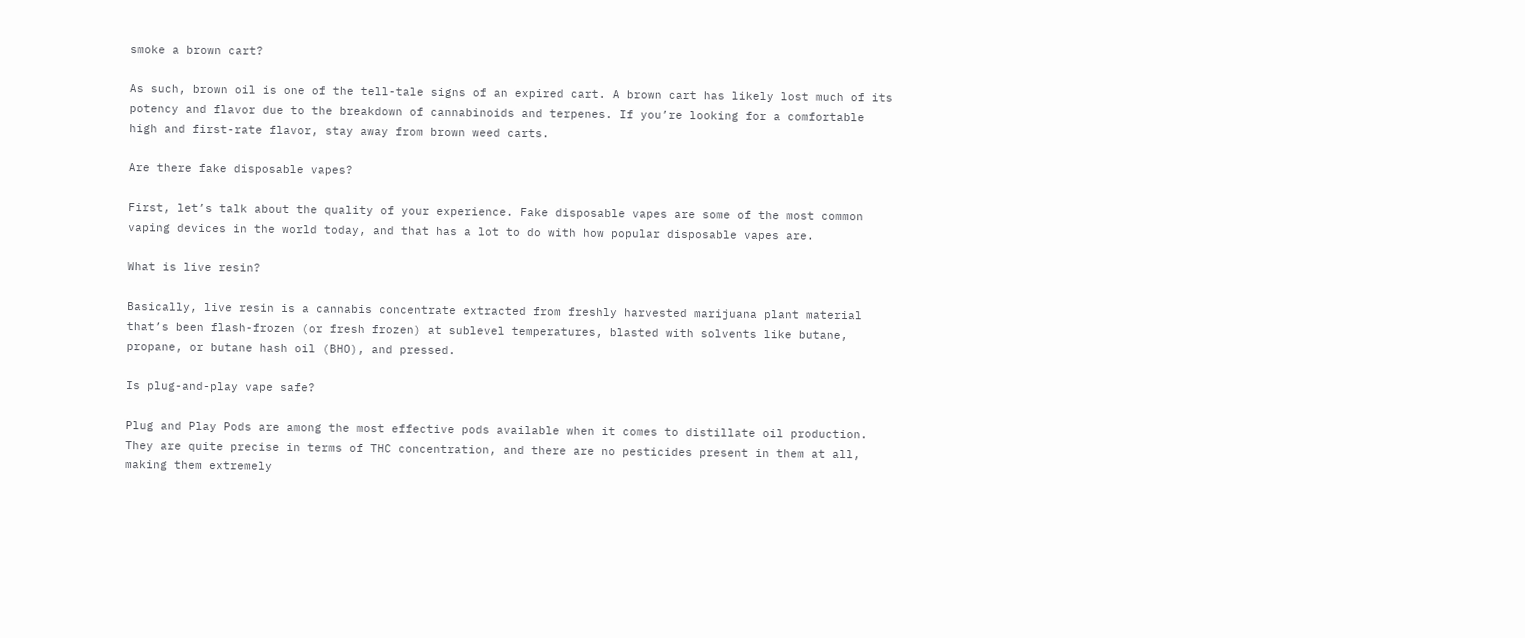smoke a brown cart?

As such, brown oil is one of the tell-tale signs of an expired cart. A brown cart has likely lost much of its potency and flavor due to the breakdown of cannabinoids and terpenes. If you’re looking for a comfortable high and first-rate flavor, stay away from brown weed carts.

Are there fake disposable vapes?

First, let’s talk about the quality of your experience. Fake disposable vapes are some of the most common vaping devices in the world today, and that has a lot to do with how popular disposable vapes are.

What is live resin?

Basically, live resin is a cannabis concentrate extracted from freshly harvested marijuana plant material that’s been flash-frozen (or fresh frozen) at sublevel temperatures, blasted with solvents like butane, propane, or butane hash oil (BHO), and pressed.

Is plug-and-play vape safe?

Plug and Play Pods are among the most effective pods available when it comes to distillate oil production. They are quite precise in terms of THC concentration, and there are no pesticides present in them at all, making them extremely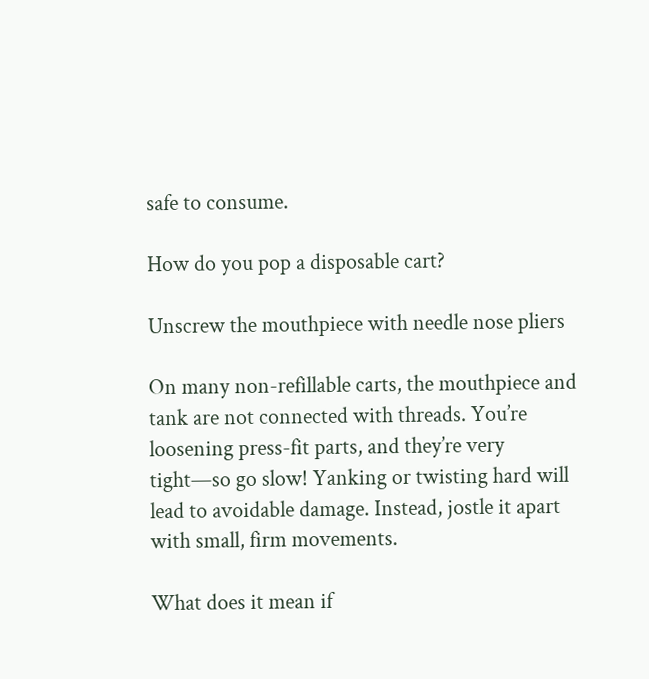safe to consume.

How do you pop a disposable cart?

Unscrew the mouthpiece with needle nose pliers

On many non-refillable carts, the mouthpiece and tank are not connected with threads. You’re loosening press-fit parts, and they’re very tight—so go slow! Yanking or twisting hard will lead to avoidable damage. Instead, jostle it apart with small, firm movements.

What does it mean if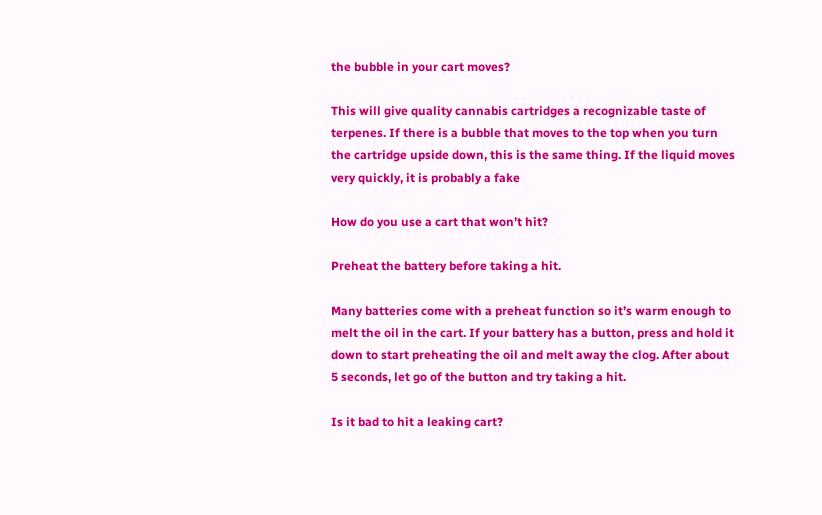the bubble in your cart moves?

This will give quality cannabis cartridges a recognizable taste of terpenes. If there is a bubble that moves to the top when you turn the cartridge upside down, this is the same thing. If the liquid moves very quickly, it is probably a fake

How do you use a cart that won’t hit?

Preheat the battery before taking a hit.

Many batteries come with a preheat function so it’s warm enough to melt the oil in the cart. If your battery has a button, press and hold it down to start preheating the oil and melt away the clog. After about 5 seconds, let go of the button and try taking a hit.

Is it bad to hit a leaking cart?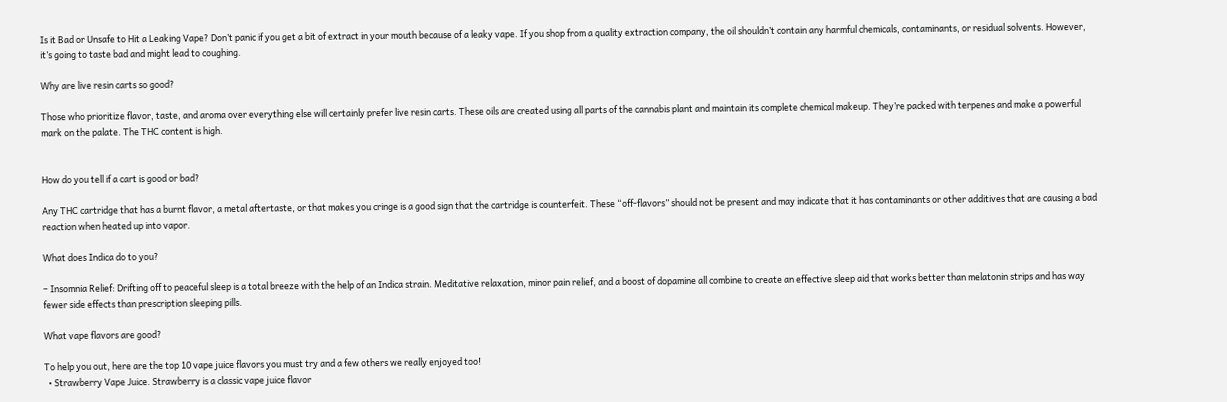Is it Bad or Unsafe to Hit a Leaking Vape? Don’t panic if you get a bit of extract in your mouth because of a leaky vape. If you shop from a quality extraction company, the oil shouldn’t contain any harmful chemicals, contaminants, or residual solvents. However, it’s going to taste bad and might lead to coughing.

Why are live resin carts so good?

Those who prioritize flavor, taste, and aroma over everything else will certainly prefer live resin carts. These oils are created using all parts of the cannabis plant and maintain its complete chemical makeup. They’re packed with terpenes and make a powerful mark on the palate. The THC content is high.


How do you tell if a cart is good or bad?

Any THC cartridge that has a burnt flavor, a metal aftertaste, or that makes you cringe is a good sign that the cartridge is counterfeit. These “off-flavors” should not be present and may indicate that it has contaminants or other additives that are causing a bad reaction when heated up into vapor.

What does Indica do to you?

– Insomnia Relief: Drifting off to peaceful sleep is a total breeze with the help of an Indica strain. Meditative relaxation, minor pain relief, and a boost of dopamine all combine to create an effective sleep aid that works better than melatonin strips and has way fewer side effects than prescription sleeping pills.

What vape flavors are good?

To help you out, here are the top 10 vape juice flavors you must try and a few others we really enjoyed too!
  • Strawberry Vape Juice. Strawberry is a classic vape juice flavor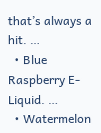that’s always a hit. …
  • Blue Raspberry E-Liquid. …
  • Watermelon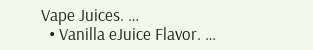Vape Juices. …
  • Vanilla eJuice Flavor. …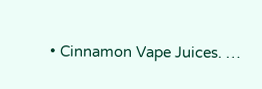• Cinnamon Vape Juices. …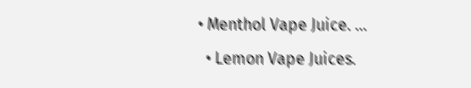• Menthol Vape Juice. …
  • Lemon Vape Juices.